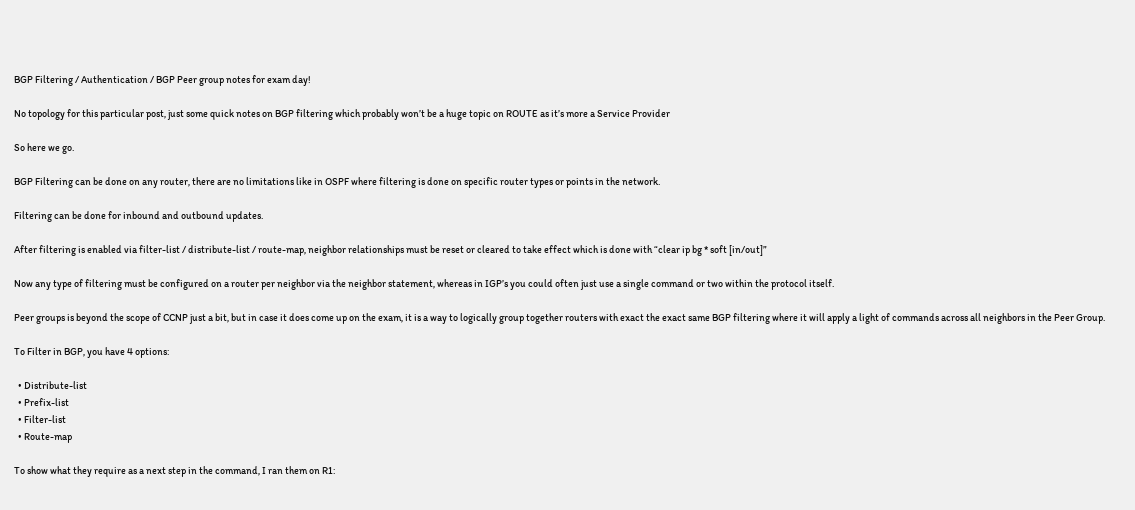BGP Filtering / Authentication / BGP Peer group notes for exam day!

No topology for this particular post, just some quick notes on BGP filtering which probably won’t be a huge topic on ROUTE as it’s more a Service Provider

So here we go.

BGP Filtering can be done on any router, there are no limitations like in OSPF where filtering is done on specific router types or points in the network.

Filtering can be done for inbound and outbound updates.

After filtering is enabled via filter-list / distribute-list / route-map, neighbor relationships must be reset or cleared to take effect which is done with “clear ip bg * soft [in/out]”

Now any type of filtering must be configured on a router per neighbor via the neighbor statement, whereas in IGP’s you could often just use a single command or two within the protocol itself.

Peer groups is beyond the scope of CCNP just a bit, but in case it does come up on the exam, it is a way to logically group together routers with exact the exact same BGP filtering where it will apply a light of commands across all neighbors in the Peer Group.

To Filter in BGP, you have 4 options:

  • Distribute-list
  • Prefix-list
  • Filter-list
  • Route-map

To show what they require as a next step in the command, I ran them on R1: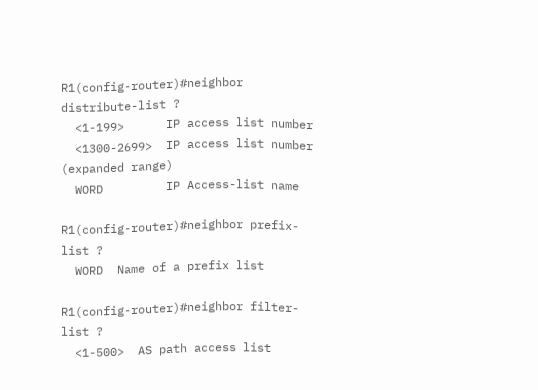R1(config-router)#neighbor distribute-list ?
  <1-199>      IP access list number
  <1300-2699>  IP access list number (expanded range)
  WORD         IP Access-list name

R1(config-router)#neighbor prefix-list ?
  WORD  Name of a prefix list

R1(config-router)#neighbor filter-list ?
  <1-500>  AS path access list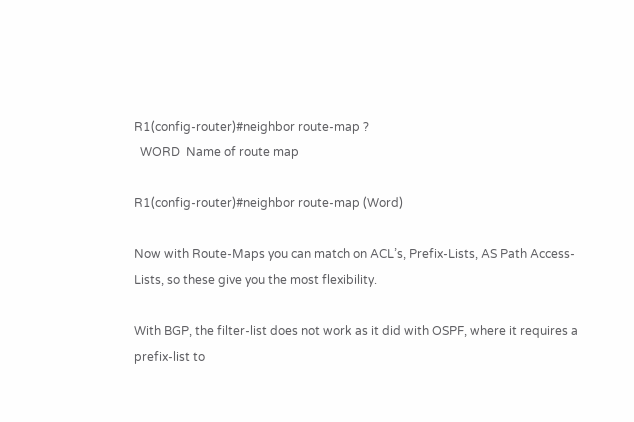R1(config-router)#neighbor route-map ?
  WORD  Name of route map

R1(config-router)#neighbor route-map (Word)

Now with Route-Maps you can match on ACL’s, Prefix-Lists, AS Path Access-Lists, so these give you the most flexibility.

With BGP, the filter-list does not work as it did with OSPF, where it requires a prefix-list to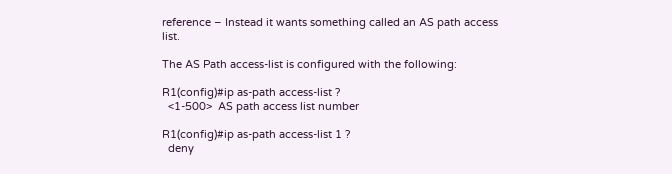reference – Instead it wants something called an AS path access list.

The AS Path access-list is configured with the following:

R1(config)#ip as-path access-list ?
  <1-500>  AS path access list number

R1(config)#ip as-path access-list 1 ?
  deny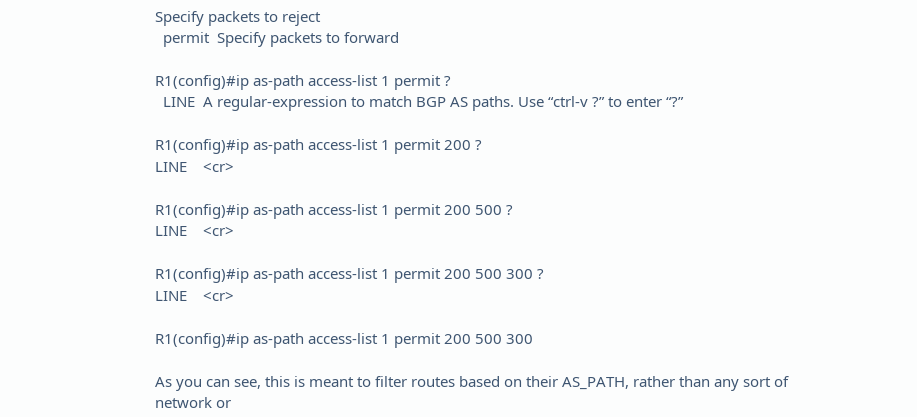Specify packets to reject
  permit  Specify packets to forward

R1(config)#ip as-path access-list 1 permit ?
  LINE  A regular-expression to match BGP AS paths. Use “ctrl-v ?” to enter “?”

R1(config)#ip as-path access-list 1 permit 200 ?
LINE    <cr>

R1(config)#ip as-path access-list 1 permit 200 500 ?
LINE    <cr>

R1(config)#ip as-path access-list 1 permit 200 500 300 ?
LINE    <cr>

R1(config)#ip as-path access-list 1 permit 200 500 300

As you can see, this is meant to filter routes based on their AS_PATH, rather than any sort of network or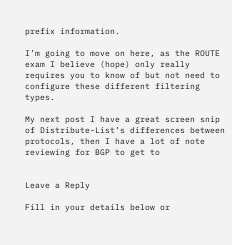prefix information.

I’m going to move on here, as the ROUTE exam I believe (hope) only really requires you to know of but not need to configure these different filtering types.

My next post I have a great screen snip of Distribute-List’s differences between protocols, then I have a lot of note reviewing for BGP to get to


Leave a Reply

Fill in your details below or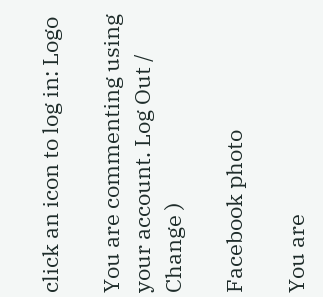click an icon to log in: Logo

You are commenting using your account. Log Out /  Change )

Facebook photo

You are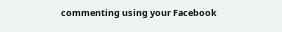commenting using your Facebook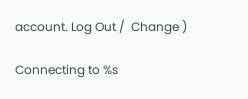account. Log Out /  Change )

Connecting to %s